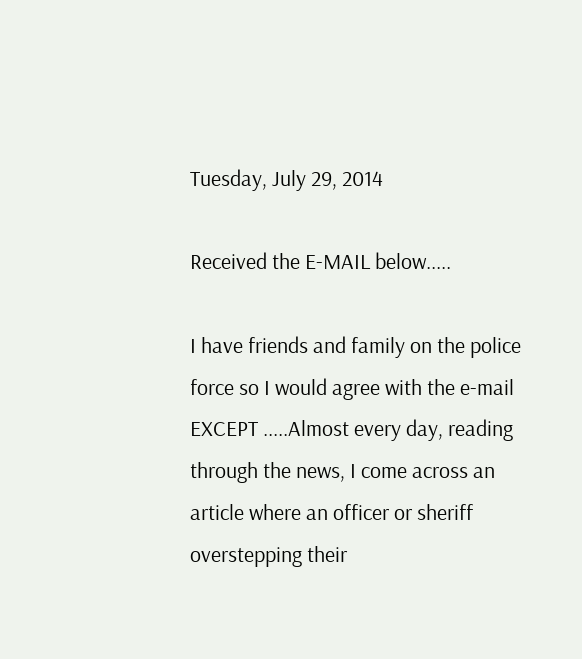Tuesday, July 29, 2014

Received the E-MAIL below.....

I have friends and family on the police force so I would agree with the e-mail EXCEPT .....Almost every day, reading through the news, I come across an article where an officer or sheriff overstepping their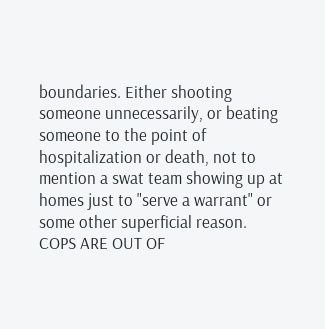boundaries. Either shooting someone unnecessarily, or beating someone to the point of hospitalization or death, not to mention a swat team showing up at homes just to "serve a warrant" or some other superficial reason. COPS ARE OUT OF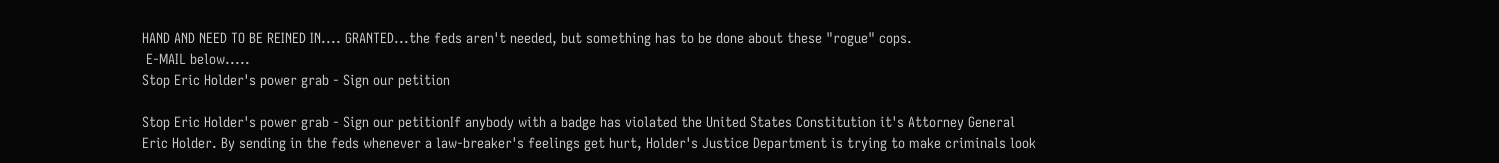HAND AND NEED TO BE REINED IN.... GRANTED...the feds aren't needed, but something has to be done about these "rogue" cops.
 E-MAIL below.....
Stop Eric Holder's power grab - Sign our petition

Stop Eric Holder's power grab - Sign our petitionIf anybody with a badge has violated the United States Constitution it's Attorney General Eric Holder. By sending in the feds whenever a law-breaker's feelings get hurt, Holder's Justice Department is trying to make criminals look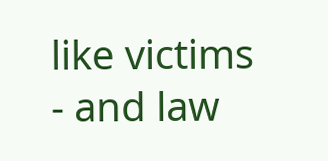like victims - and law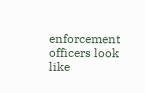enforcement officers look like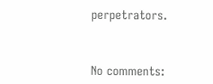perpetrators.



No comments: